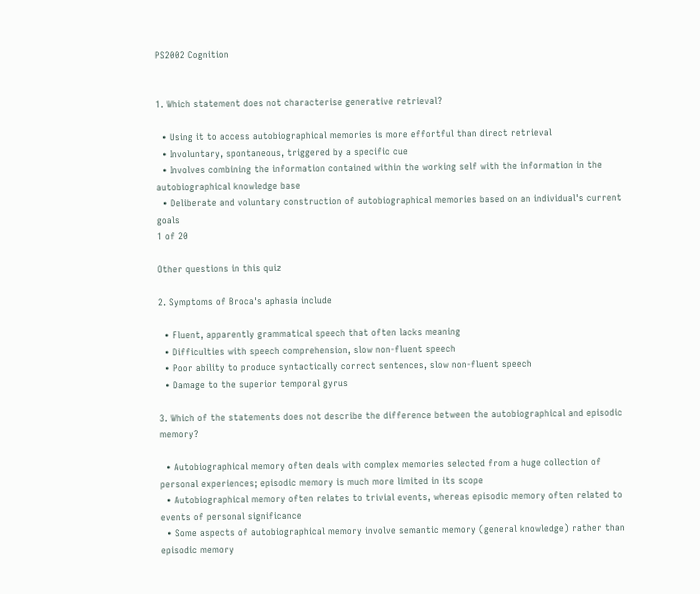PS2002 Cognition


1. Which statement does not characterise generative retrieval?

  • Using it to access autobiographical memories is more effortful than direct retrieval
  • Involuntary, spontaneous, triggered by a specific cue
  • Involves combining the information contained within the working self with the information in the autobiographical knowledge base
  • Deliberate and voluntary construction of autobiographical memories based on an individual's current goals
1 of 20

Other questions in this quiz

2. Symptoms of Broca's aphasia include

  • Fluent, apparently grammatical speech that often lacks meaning
  • Difficulties with speech comprehension, slow non-fluent speech
  • Poor ability to produce syntactically correct sentences, slow non-fluent speech
  • Damage to the superior temporal gyrus

3. Which of the statements does not describe the difference between the autobiographical and episodic memory?

  • Autobiographical memory often deals with complex memories selected from a huge collection of personal experiences; episodic memory is much more limited in its scope
  • Autobiographical memory often relates to trivial events, whereas episodic memory often related to events of personal significance
  • Some aspects of autobiographical memory involve semantic memory (general knowledge) rather than episodic memory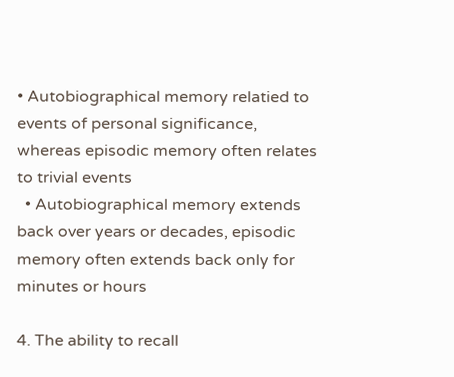• Autobiographical memory relatied to events of personal significance, whereas episodic memory often relates to trivial events
  • Autobiographical memory extends back over years or decades, episodic memory often extends back only for minutes or hours

4. The ability to recall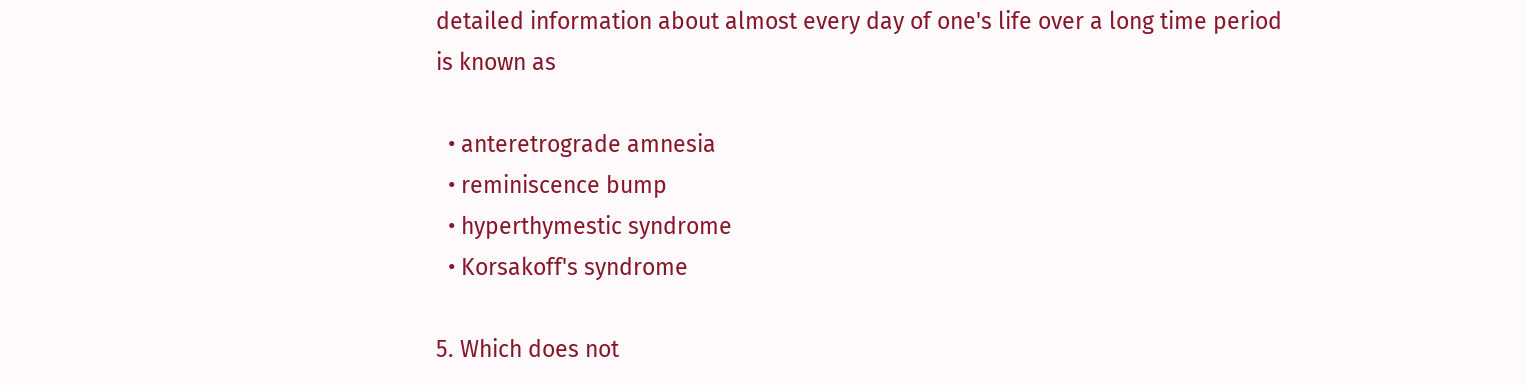detailed information about almost every day of one's life over a long time period is known as

  • anteretrograde amnesia
  • reminiscence bump
  • hyperthymestic syndrome
  • Korsakoff's syndrome

5. Which does not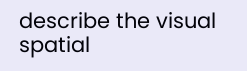describe the visual spatial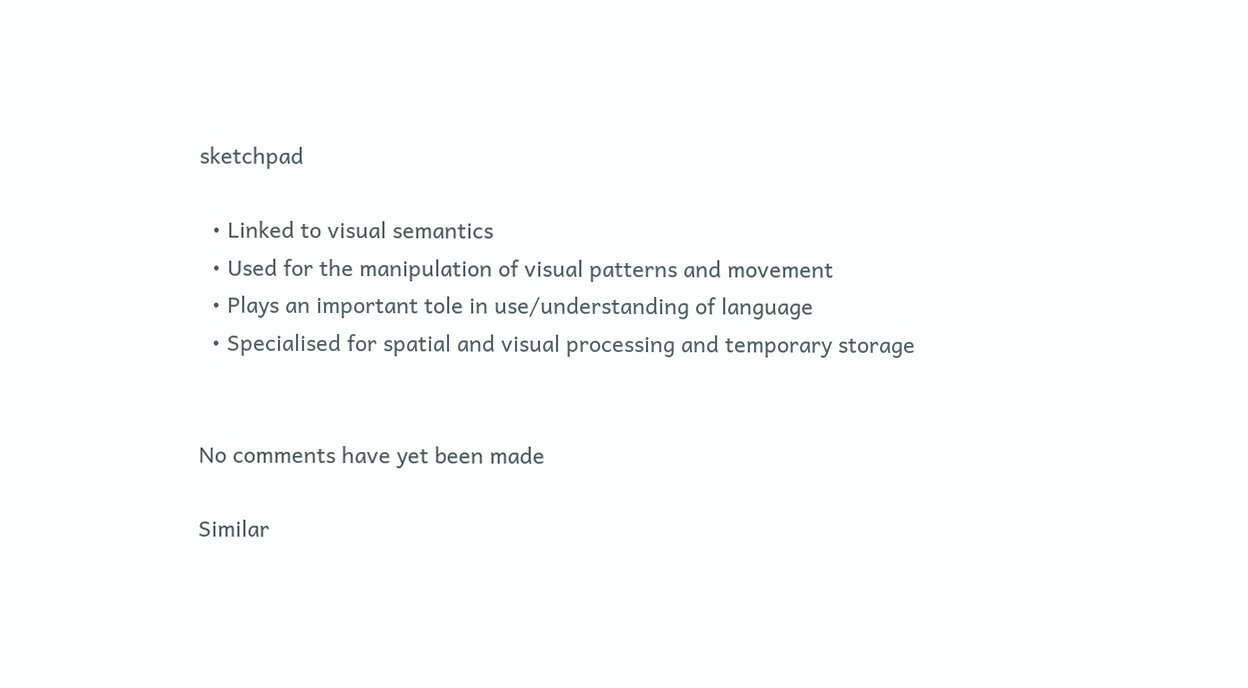sketchpad

  • Linked to visual semantics
  • Used for the manipulation of visual patterns and movement
  • Plays an important tole in use/understanding of language
  • Specialised for spatial and visual processing and temporary storage


No comments have yet been made

Similar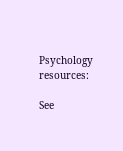Psychology resources:

See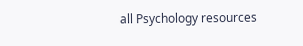all Psychology resources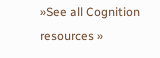»See all Cognition resources »